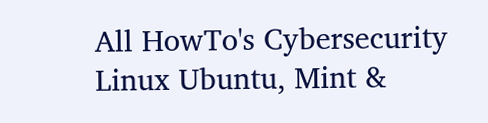All HowTo's Cybersecurity Linux Ubuntu, Mint &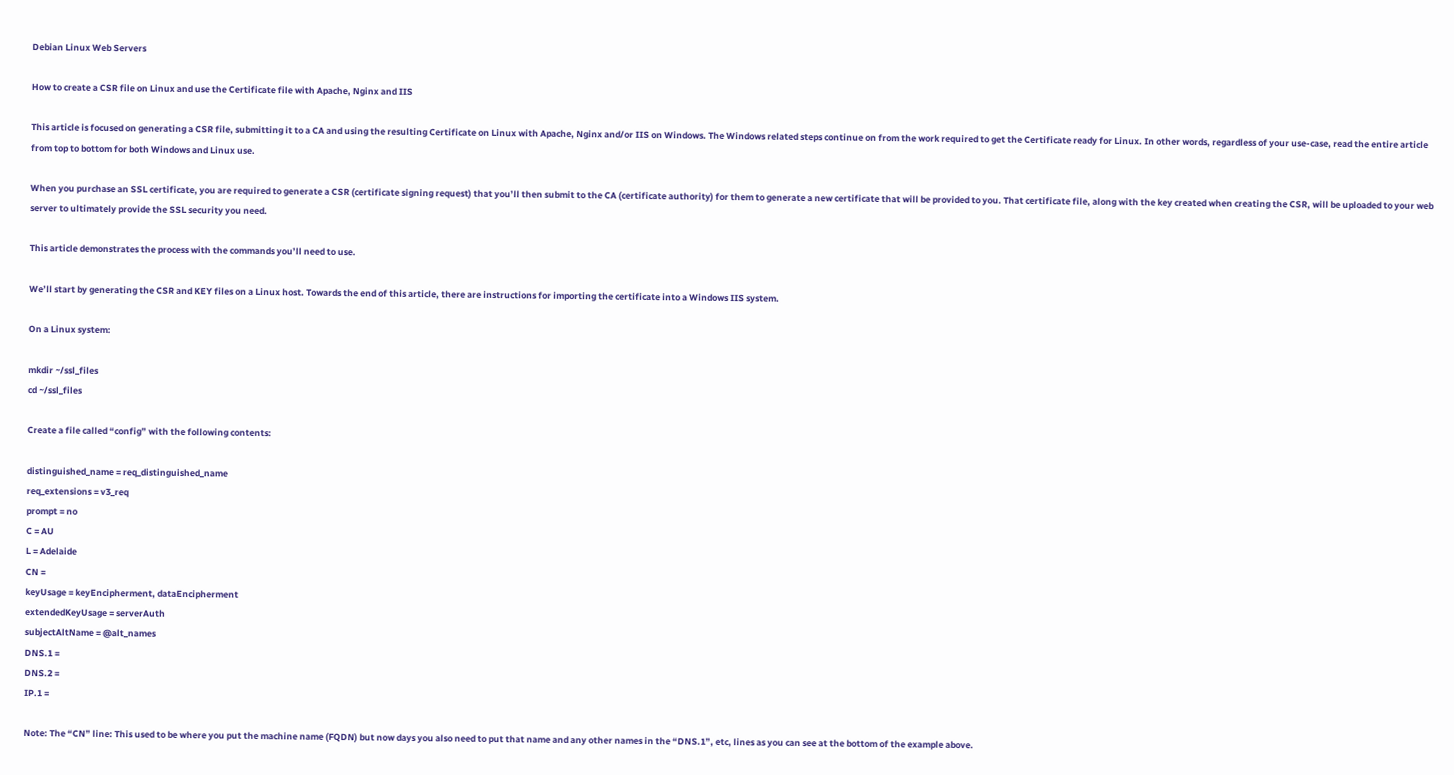Debian Linux Web Servers

How to create a CSR file on Linux and use the Certificate file with Apache, Nginx and IIS

This article is focused on generating a CSR file, submitting it to a CA and using the resulting Certificate on Linux with Apache, Nginx and/or IIS on Windows. The Windows related steps continue on from the work required to get the Certificate ready for Linux. In other words, regardless of your use-case, read the entire article from top to bottom for both Windows and Linux use.

When you purchase an SSL certificate, you are required to generate a CSR (certificate signing request) that you’ll then submit to the CA (certificate authority) for them to generate a new certificate that will be provided to you. That certificate file, along with the key created when creating the CSR, will be uploaded to your web server to ultimately provide the SSL security you need.

This article demonstrates the process with the commands you’ll need to use.

We’ll start by generating the CSR and KEY files on a Linux host. Towards the end of this article, there are instructions for importing the certificate into a Windows IIS system.

On a Linux system:

mkdir ~/ssl_files
cd ~/ssl_files

Create a file called “config” with the following contents:

distinguished_name = req_distinguished_name
req_extensions = v3_req
prompt = no
C = AU
L = Adelaide
CN =
keyUsage = keyEncipherment, dataEncipherment
extendedKeyUsage = serverAuth
subjectAltName = @alt_names
DNS.1 =
DNS.2 =
IP.1 =

Note: The “CN” line: This used to be where you put the machine name (FQDN) but now days you also need to put that name and any other names in the “DNS.1”, etc, lines as you can see at the bottom of the example above.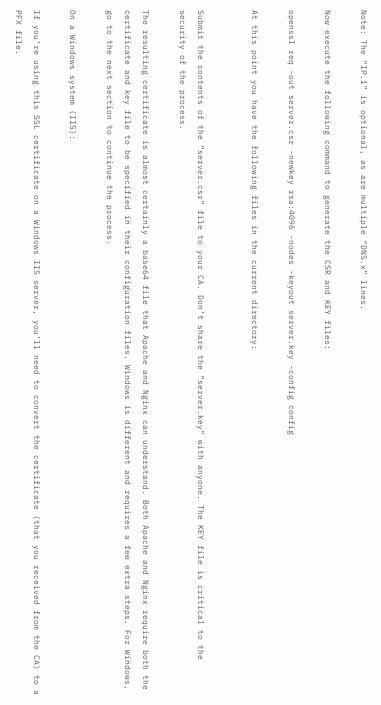Note: The “IP.1” is optional, as are multiple “DNS.x” lines.

Now execute the following command to generate the CSR and KEY files:

openssl req -out server.csr -newkey rsa:4096 -nodes -keyout server.key -config config

At this point you have the following files in the current directory:


Submit the contents of the “server.csr” file to your CA. Don’t share the “server.key” with anyone. The KEY file is critical to the security of the process.

The resulting certificate is almost certainly a base64 file that Apache and Nginx can understand. Both Apache and Nginx require both the certificate and key file to be specified in their configuration files. Windows is different and requires a few extra steps. For Windows, go to the next section to continue the process.

On a Windows system (IIS):

If you’re using this SSL certificate on a Windows IIS server, you’ll need to convert the certificate (that you received from the CA) to a PFX file.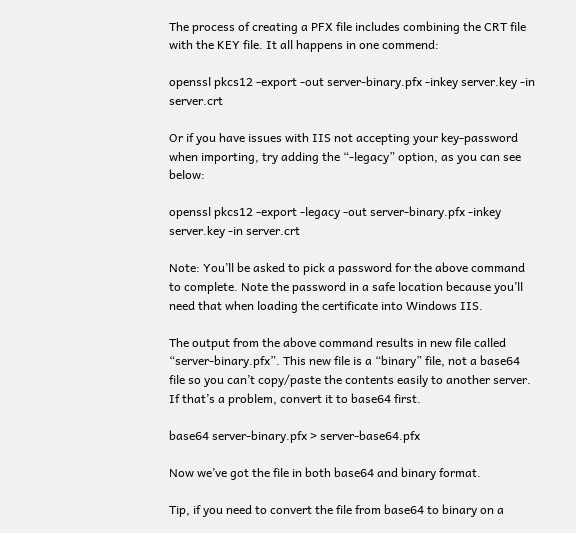The process of creating a PFX file includes combining the CRT file with the KEY file. It all happens in one commend:

openssl pkcs12 -export -out server-binary.pfx -inkey server.key -in server.crt

Or if you have issues with IIS not accepting your key-password when importing, try adding the “-legacy” option, as you can see below:

openssl pkcs12 -export -legacy -out server-binary.pfx -inkey server.key -in server.crt

Note: You’ll be asked to pick a password for the above command to complete. Note the password in a safe location because you’ll need that when loading the certificate into Windows IIS.

The output from the above command results in new file called “server-binary.pfx”. This new file is a “binary” file, not a base64 file so you can’t copy/paste the contents easily to another server. If that’s a problem, convert it to base64 first.

base64 server-binary.pfx > server-base64.pfx

Now we’ve got the file in both base64 and binary format.

Tip, if you need to convert the file from base64 to binary on a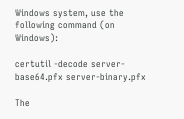Windows system, use the following command (on Windows):

certutil -decode server-base64.pfx server-binary.pfx

The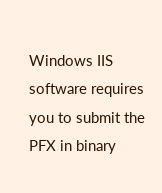Windows IIS software requires you to submit the PFX in binary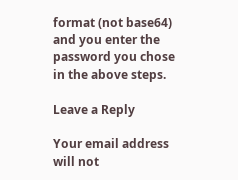format (not base64) and you enter the password you chose in the above steps.

Leave a Reply

Your email address will not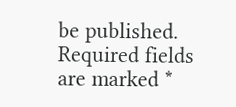be published. Required fields are marked *